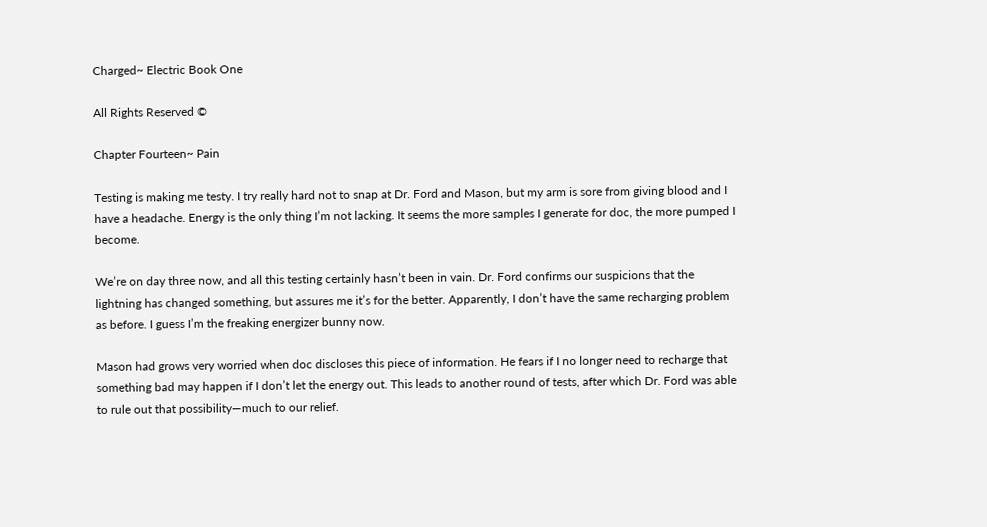Charged~ Electric Book One

All Rights Reserved ©

Chapter Fourteen~ Pain

Testing is making me testy. I try really hard not to snap at Dr. Ford and Mason, but my arm is sore from giving blood and I have a headache. Energy is the only thing I’m not lacking. It seems the more samples I generate for doc, the more pumped I become.

We’re on day three now, and all this testing certainly hasn’t been in vain. Dr. Ford confirms our suspicions that the lightning has changed something, but assures me it’s for the better. Apparently, I don’t have the same recharging problem as before. I guess I’m the freaking energizer bunny now.

Mason had grows very worried when doc discloses this piece of information. He fears if I no longer need to recharge that something bad may happen if I don’t let the energy out. This leads to another round of tests, after which Dr. Ford was able to rule out that possibility—much to our relief.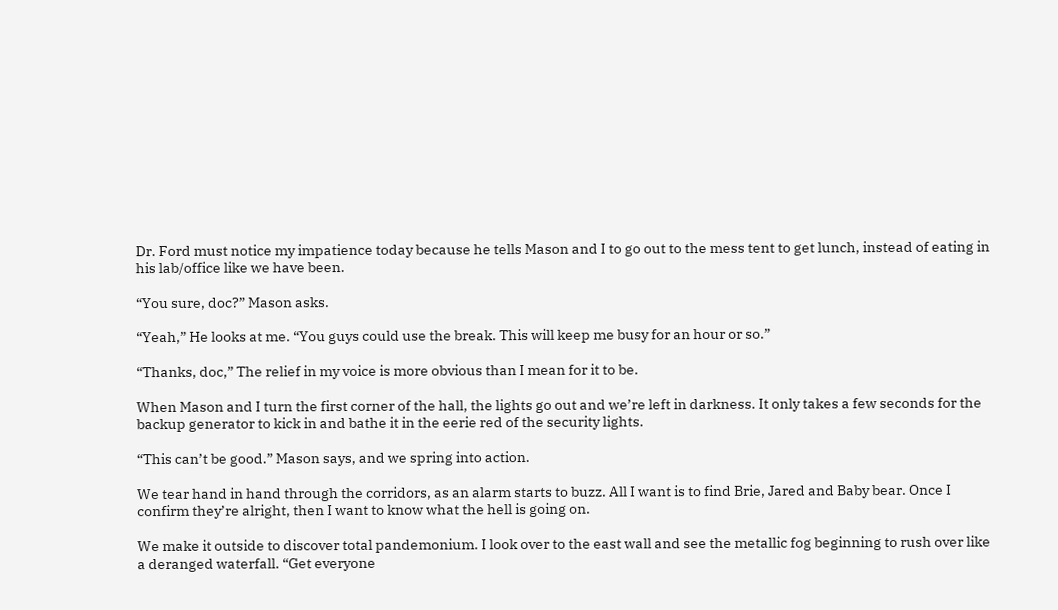Dr. Ford must notice my impatience today because he tells Mason and I to go out to the mess tent to get lunch, instead of eating in his lab/office like we have been.

“You sure, doc?” Mason asks.

“Yeah,” He looks at me. “You guys could use the break. This will keep me busy for an hour or so.”

“Thanks, doc,” The relief in my voice is more obvious than I mean for it to be.

When Mason and I turn the first corner of the hall, the lights go out and we’re left in darkness. It only takes a few seconds for the backup generator to kick in and bathe it in the eerie red of the security lights.

“This can’t be good.” Mason says, and we spring into action.

We tear hand in hand through the corridors, as an alarm starts to buzz. All I want is to find Brie, Jared and Baby bear. Once I confirm they’re alright, then I want to know what the hell is going on.

We make it outside to discover total pandemonium. I look over to the east wall and see the metallic fog beginning to rush over like a deranged waterfall. “Get everyone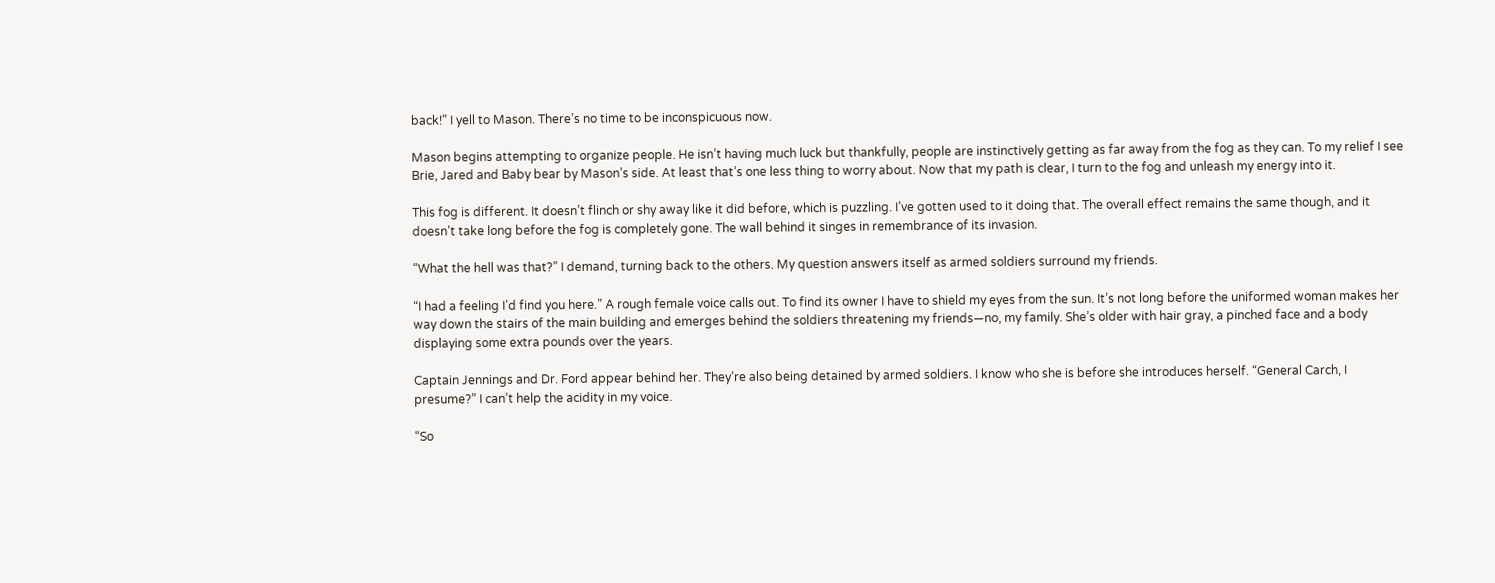back!” I yell to Mason. There’s no time to be inconspicuous now.

Mason begins attempting to organize people. He isn’t having much luck but thankfully, people are instinctively getting as far away from the fog as they can. To my relief I see Brie, Jared and Baby bear by Mason’s side. At least that’s one less thing to worry about. Now that my path is clear, I turn to the fog and unleash my energy into it.

This fog is different. It doesn’t flinch or shy away like it did before, which is puzzling. I’ve gotten used to it doing that. The overall effect remains the same though, and it doesn’t take long before the fog is completely gone. The wall behind it singes in remembrance of its invasion.

“What the hell was that?” I demand, turning back to the others. My question answers itself as armed soldiers surround my friends.

“I had a feeling I’d find you here.” A rough female voice calls out. To find its owner I have to shield my eyes from the sun. It’s not long before the uniformed woman makes her way down the stairs of the main building and emerges behind the soldiers threatening my friends—no, my family. She’s older with hair gray, a pinched face and a body displaying some extra pounds over the years.

Captain Jennings and Dr. Ford appear behind her. They’re also being detained by armed soldiers. I know who she is before she introduces herself. “General Carch, I presume?” I can’t help the acidity in my voice.

“So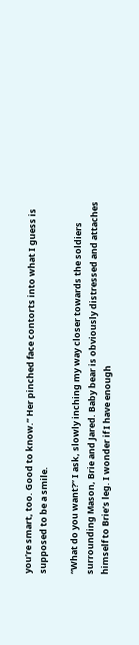you’re smart, too. Good to know.” Her pinched face contorts into what I guess is supposed to be a smile.

“What do you want?” I ask, slowly inching my way closer towards the soldiers surrounding Mason, Brie and Jared. Baby bear is obviously distressed and attaches himself to Brie’s leg. I wonder if I have enough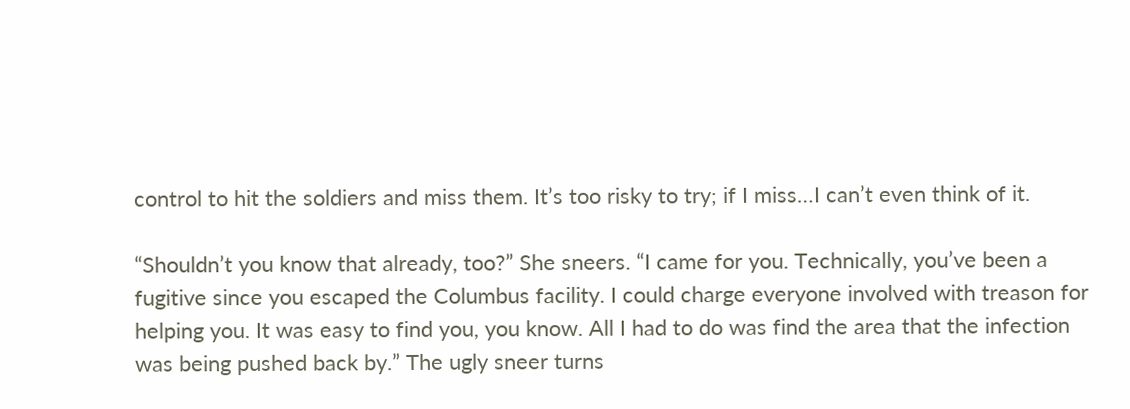control to hit the soldiers and miss them. It’s too risky to try; if I miss…I can’t even think of it.

“Shouldn’t you know that already, too?” She sneers. “I came for you. Technically, you’ve been a fugitive since you escaped the Columbus facility. I could charge everyone involved with treason for helping you. It was easy to find you, you know. All I had to do was find the area that the infection was being pushed back by.” The ugly sneer turns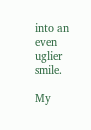into an even uglier smile.

My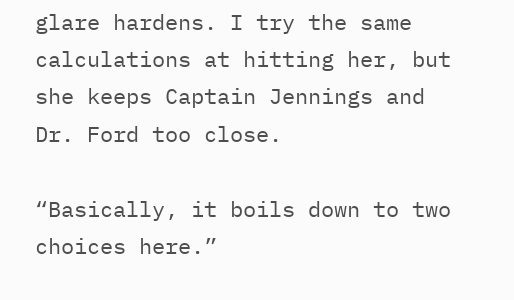glare hardens. I try the same calculations at hitting her, but she keeps Captain Jennings and Dr. Ford too close.

“Basically, it boils down to two choices here.”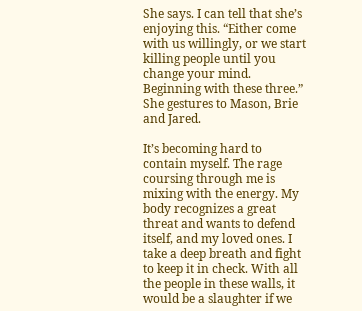She says. I can tell that she’s enjoying this. “Either come with us willingly, or we start killing people until you change your mind. Beginning with these three.” She gestures to Mason, Brie and Jared.

It’s becoming hard to contain myself. The rage coursing through me is mixing with the energy. My body recognizes a great threat and wants to defend itself, and my loved ones. I take a deep breath and fight to keep it in check. With all the people in these walls, it would be a slaughter if we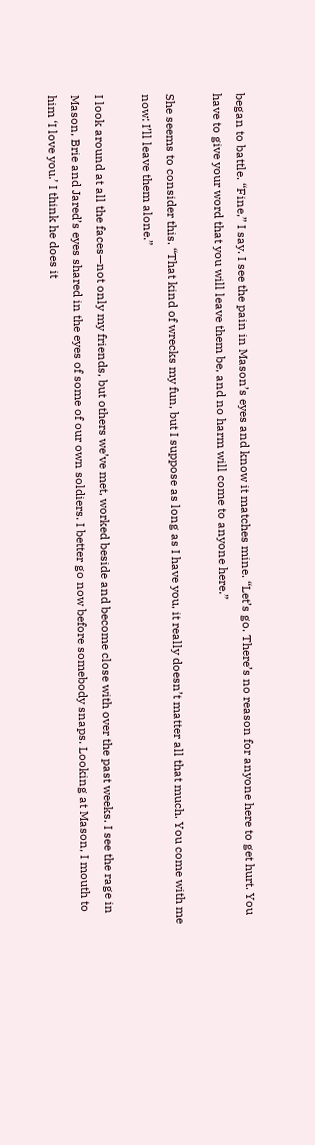began to battle. “Fine,” I say. I see the pain in Mason’s eyes and know it matches mine. “Let’s go. There’s no reason for anyone here to get hurt. You have to give your word that you will leave them be, and no harm will come to anyone here.”

She seems to consider this. “That kind of wrecks my fun, but I suppose as long as I have you, it really doesn’t matter all that much. You come with me now: I’ll leave them alone.”

I look around at all the faces—not only my friends, but others we’ve met, worked beside and become close with over the past weeks. I see the rage in Mason, Brie and Jared’s eyes shared in the eyes of some of our own soldiers. I better go now before somebody snaps. Looking at Mason, I mouth to him ‘I love you.’ I think he does it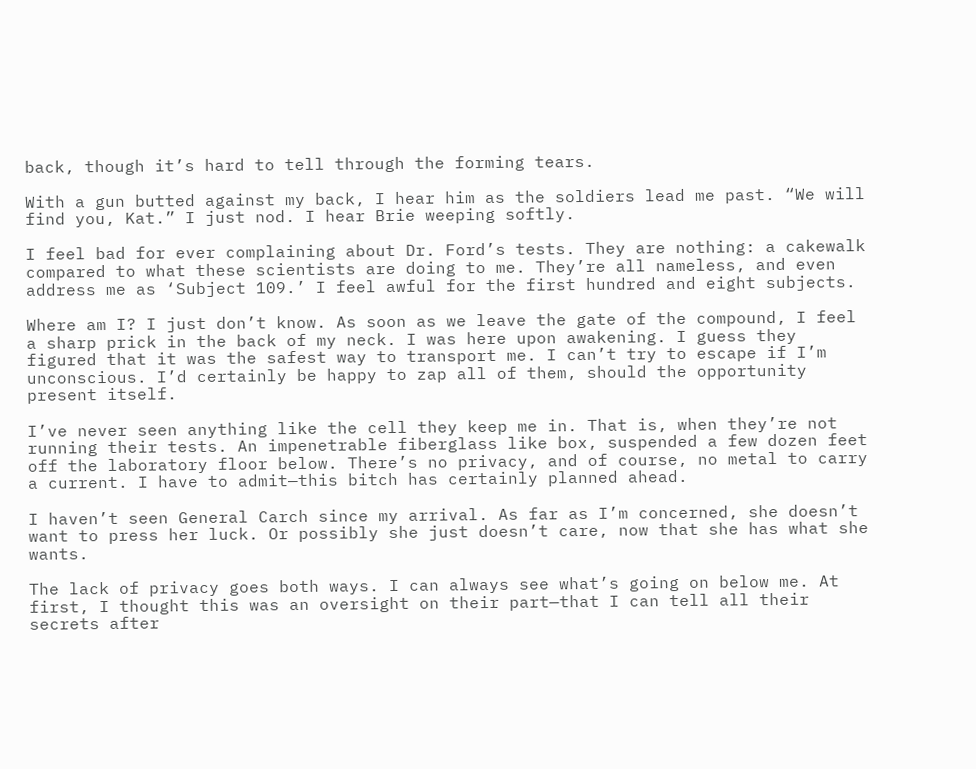back, though it’s hard to tell through the forming tears.

With a gun butted against my back, I hear him as the soldiers lead me past. “We will find you, Kat.” I just nod. I hear Brie weeping softly.

I feel bad for ever complaining about Dr. Ford’s tests. They are nothing: a cakewalk compared to what these scientists are doing to me. They’re all nameless, and even address me as ‘Subject 109.’ I feel awful for the first hundred and eight subjects.

Where am I? I just don’t know. As soon as we leave the gate of the compound, I feel a sharp prick in the back of my neck. I was here upon awakening. I guess they figured that it was the safest way to transport me. I can’t try to escape if I’m unconscious. I’d certainly be happy to zap all of them, should the opportunity present itself.

I’ve never seen anything like the cell they keep me in. That is, when they’re not running their tests. An impenetrable fiberglass like box, suspended a few dozen feet off the laboratory floor below. There’s no privacy, and of course, no metal to carry a current. I have to admit—this bitch has certainly planned ahead.

I haven’t seen General Carch since my arrival. As far as I’m concerned, she doesn’t want to press her luck. Or possibly she just doesn’t care, now that she has what she wants.

The lack of privacy goes both ways. I can always see what’s going on below me. At first, I thought this was an oversight on their part—that I can tell all their secrets after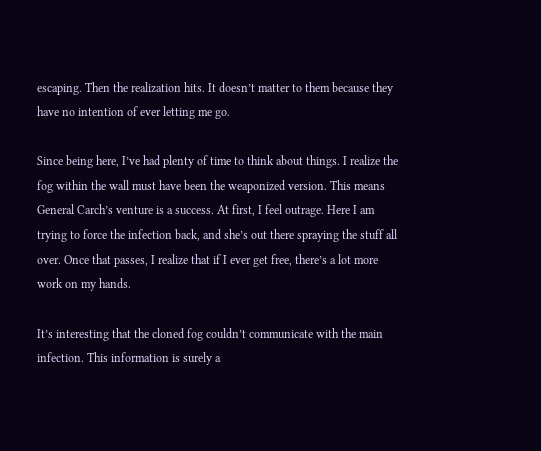escaping. Then the realization hits. It doesn’t matter to them because they have no intention of ever letting me go.

Since being here, I’ve had plenty of time to think about things. I realize the fog within the wall must have been the weaponized version. This means General Carch’s venture is a success. At first, I feel outrage. Here I am trying to force the infection back, and she’s out there spraying the stuff all over. Once that passes, I realize that if I ever get free, there’s a lot more work on my hands.

It’s interesting that the cloned fog couldn’t communicate with the main infection. This information is surely a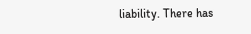liability. There has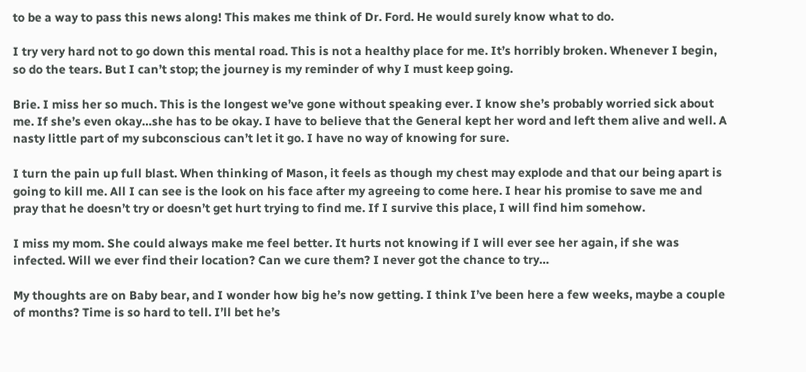to be a way to pass this news along! This makes me think of Dr. Ford. He would surely know what to do.

I try very hard not to go down this mental road. This is not a healthy place for me. It’s horribly broken. Whenever I begin, so do the tears. But I can’t stop; the journey is my reminder of why I must keep going.

Brie. I miss her so much. This is the longest we’ve gone without speaking ever. I know she’s probably worried sick about me. If she’s even okay…she has to be okay. I have to believe that the General kept her word and left them alive and well. A nasty little part of my subconscious can’t let it go. I have no way of knowing for sure.

I turn the pain up full blast. When thinking of Mason, it feels as though my chest may explode and that our being apart is going to kill me. All I can see is the look on his face after my agreeing to come here. I hear his promise to save me and pray that he doesn’t try or doesn’t get hurt trying to find me. If I survive this place, I will find him somehow.

I miss my mom. She could always make me feel better. It hurts not knowing if I will ever see her again, if she was infected. Will we ever find their location? Can we cure them? I never got the chance to try…

My thoughts are on Baby bear, and I wonder how big he’s now getting. I think I’ve been here a few weeks, maybe a couple of months? Time is so hard to tell. I’ll bet he’s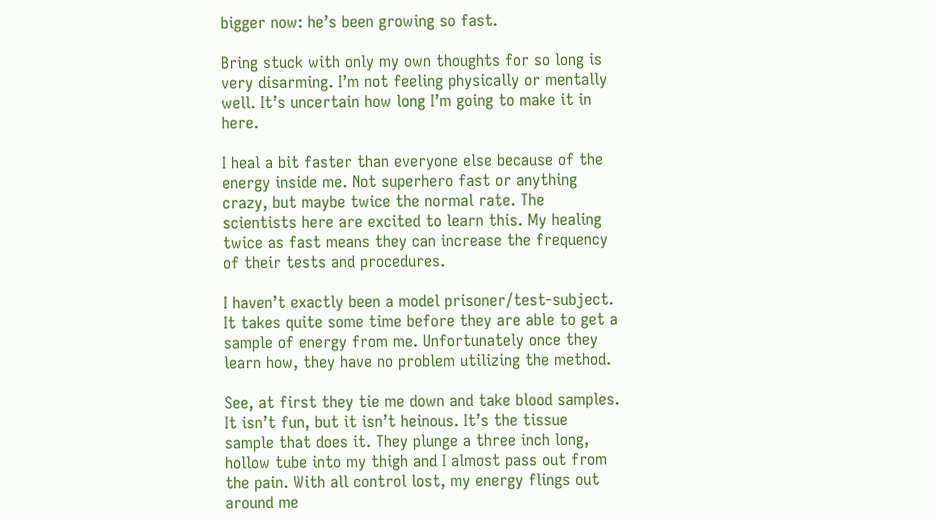bigger now: he’s been growing so fast.

Bring stuck with only my own thoughts for so long is very disarming. I’m not feeling physically or mentally well. It’s uncertain how long I’m going to make it in here.

I heal a bit faster than everyone else because of the energy inside me. Not superhero fast or anything crazy, but maybe twice the normal rate. The scientists here are excited to learn this. My healing twice as fast means they can increase the frequency of their tests and procedures.

I haven’t exactly been a model prisoner/test-subject. It takes quite some time before they are able to get a sample of energy from me. Unfortunately once they learn how, they have no problem utilizing the method.

See, at first they tie me down and take blood samples. It isn’t fun, but it isn’t heinous. It’s the tissue sample that does it. They plunge a three inch long, hollow tube into my thigh and I almost pass out from the pain. With all control lost, my energy flings out around me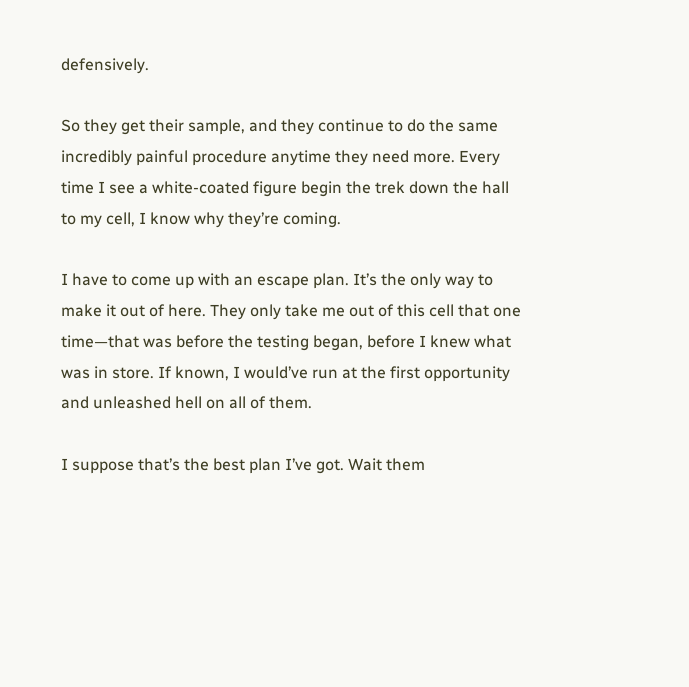defensively.

So they get their sample, and they continue to do the same incredibly painful procedure anytime they need more. Every time I see a white-coated figure begin the trek down the hall to my cell, I know why they’re coming.

I have to come up with an escape plan. It’s the only way to make it out of here. They only take me out of this cell that one time—that was before the testing began, before I knew what was in store. If known, I would’ve run at the first opportunity and unleashed hell on all of them.

I suppose that’s the best plan I’ve got. Wait them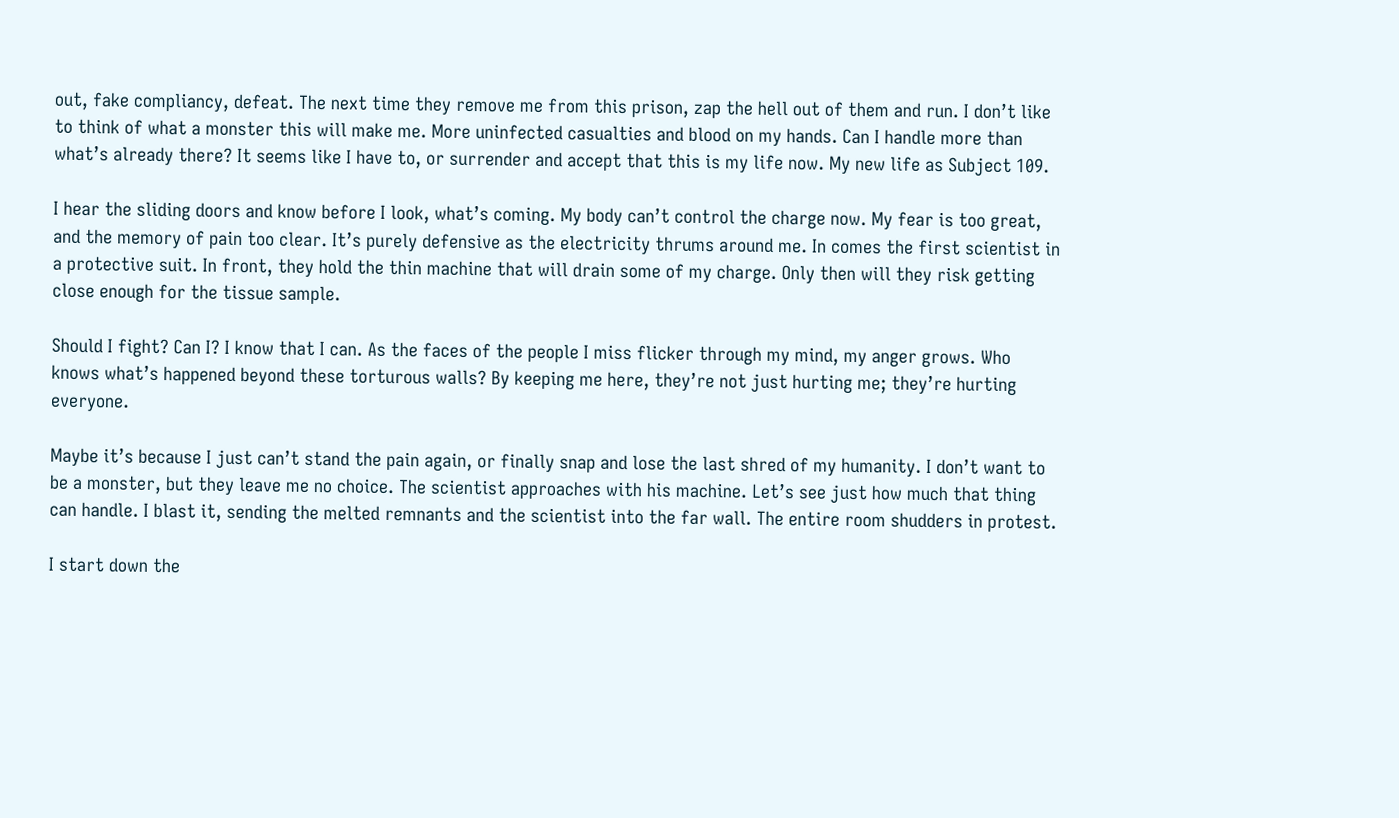out, fake compliancy, defeat. The next time they remove me from this prison, zap the hell out of them and run. I don’t like to think of what a monster this will make me. More uninfected casualties and blood on my hands. Can I handle more than what’s already there? It seems like I have to, or surrender and accept that this is my life now. My new life as Subject 109.

I hear the sliding doors and know before I look, what’s coming. My body can’t control the charge now. My fear is too great, and the memory of pain too clear. It’s purely defensive as the electricity thrums around me. In comes the first scientist in a protective suit. In front, they hold the thin machine that will drain some of my charge. Only then will they risk getting close enough for the tissue sample.

Should I fight? Can I? I know that I can. As the faces of the people I miss flicker through my mind, my anger grows. Who knows what’s happened beyond these torturous walls? By keeping me here, they’re not just hurting me; they’re hurting everyone.

Maybe it’s because I just can’t stand the pain again, or finally snap and lose the last shred of my humanity. I don’t want to be a monster, but they leave me no choice. The scientist approaches with his machine. Let’s see just how much that thing can handle. I blast it, sending the melted remnants and the scientist into the far wall. The entire room shudders in protest.

I start down the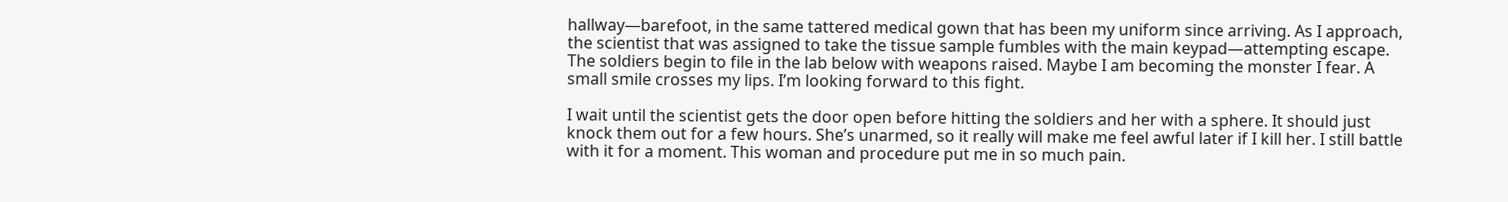hallway—barefoot, in the same tattered medical gown that has been my uniform since arriving. As I approach, the scientist that was assigned to take the tissue sample fumbles with the main keypad—attempting escape. The soldiers begin to file in the lab below with weapons raised. Maybe I am becoming the monster I fear. A small smile crosses my lips. I’m looking forward to this fight.

I wait until the scientist gets the door open before hitting the soldiers and her with a sphere. It should just knock them out for a few hours. She’s unarmed, so it really will make me feel awful later if I kill her. I still battle with it for a moment. This woman and procedure put me in so much pain.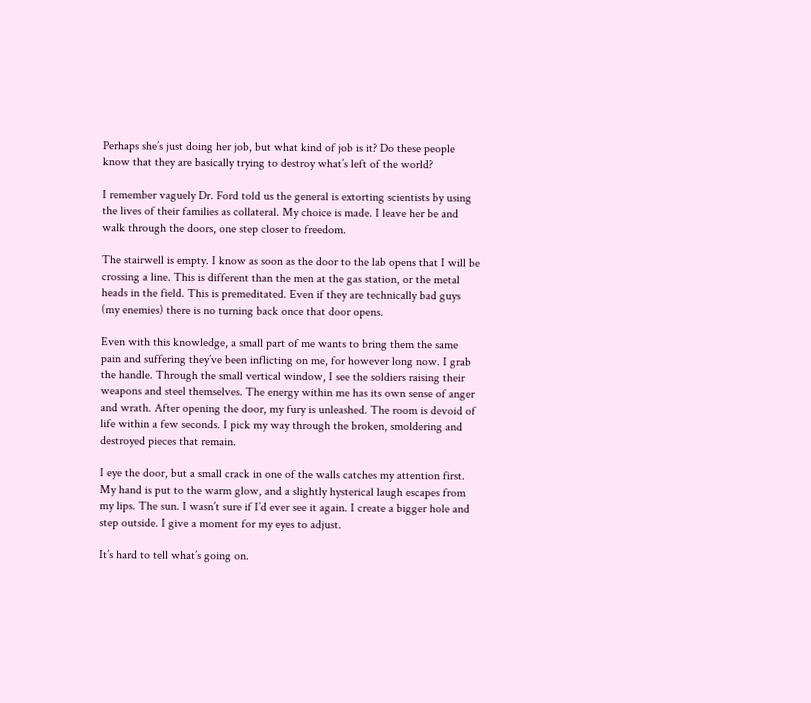Perhaps she’s just doing her job, but what kind of job is it? Do these people know that they are basically trying to destroy what’s left of the world?

I remember vaguely Dr. Ford told us the general is extorting scientists by using the lives of their families as collateral. My choice is made. I leave her be and walk through the doors, one step closer to freedom.

The stairwell is empty. I know as soon as the door to the lab opens that I will be crossing a line. This is different than the men at the gas station, or the metal heads in the field. This is premeditated. Even if they are technically bad guys (my enemies) there is no turning back once that door opens.

Even with this knowledge, a small part of me wants to bring them the same pain and suffering they’ve been inflicting on me, for however long now. I grab the handle. Through the small vertical window, I see the soldiers raising their weapons and steel themselves. The energy within me has its own sense of anger and wrath. After opening the door, my fury is unleashed. The room is devoid of life within a few seconds. I pick my way through the broken, smoldering and destroyed pieces that remain.

I eye the door, but a small crack in one of the walls catches my attention first. My hand is put to the warm glow, and a slightly hysterical laugh escapes from my lips. The sun. I wasn’t sure if I’d ever see it again. I create a bigger hole and step outside. I give a moment for my eyes to adjust.

It’s hard to tell what’s going on.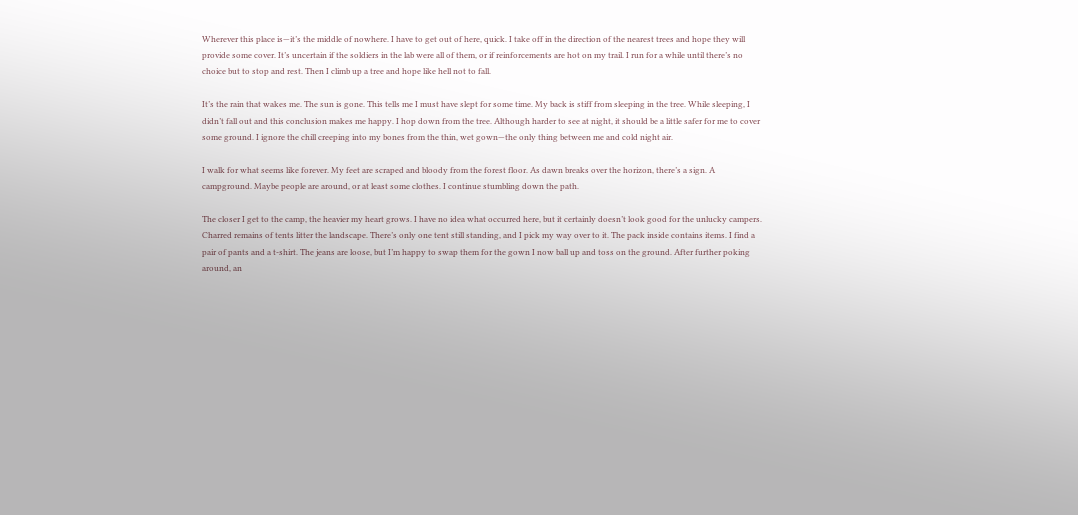Wherever this place is—it’s the middle of nowhere. I have to get out of here, quick. I take off in the direction of the nearest trees and hope they will provide some cover. It’s uncertain if the soldiers in the lab were all of them, or if reinforcements are hot on my trail. I run for a while until there’s no choice but to stop and rest. Then I climb up a tree and hope like hell not to fall.

It’s the rain that wakes me. The sun is gone. This tells me I must have slept for some time. My back is stiff from sleeping in the tree. While sleeping, I didn’t fall out and this conclusion makes me happy. I hop down from the tree. Although harder to see at night, it should be a little safer for me to cover some ground. I ignore the chill creeping into my bones from the thin, wet gown—the only thing between me and cold night air.

I walk for what seems like forever. My feet are scraped and bloody from the forest floor. As dawn breaks over the horizon, there’s a sign. A campground. Maybe people are around, or at least some clothes. I continue stumbling down the path.

The closer I get to the camp, the heavier my heart grows. I have no idea what occurred here, but it certainly doesn’t look good for the unlucky campers. Charred remains of tents litter the landscape. There’s only one tent still standing, and I pick my way over to it. The pack inside contains items. I find a pair of pants and a t-shirt. The jeans are loose, but I’m happy to swap them for the gown I now ball up and toss on the ground. After further poking around, an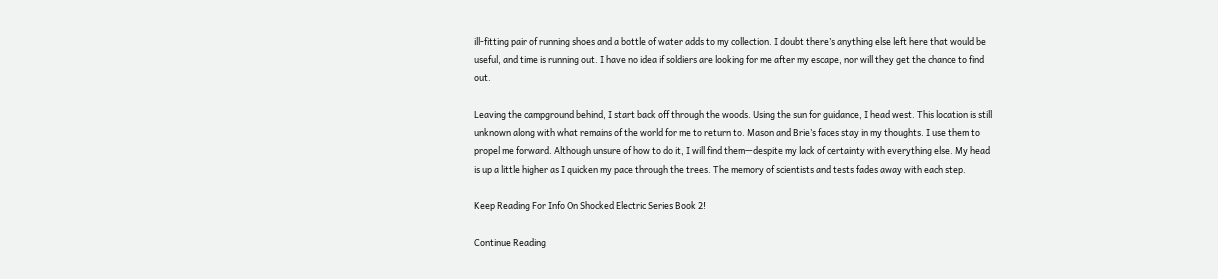ill-fitting pair of running shoes and a bottle of water adds to my collection. I doubt there’s anything else left here that would be useful, and time is running out. I have no idea if soldiers are looking for me after my escape, nor will they get the chance to find out.

Leaving the campground behind, I start back off through the woods. Using the sun for guidance, I head west. This location is still unknown along with what remains of the world for me to return to. Mason and Brie’s faces stay in my thoughts. I use them to propel me forward. Although unsure of how to do it, I will find them—despite my lack of certainty with everything else. My head is up a little higher as I quicken my pace through the trees. The memory of scientists and tests fades away with each step.

Keep Reading For Info On Shocked Electric Series Book 2!

Continue Reading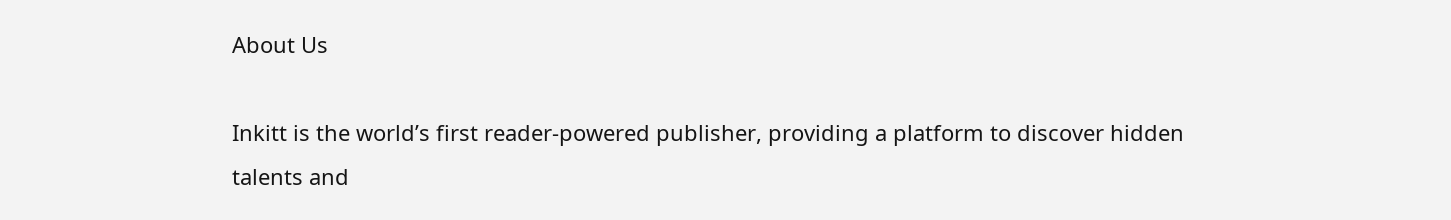About Us

Inkitt is the world’s first reader-powered publisher, providing a platform to discover hidden talents and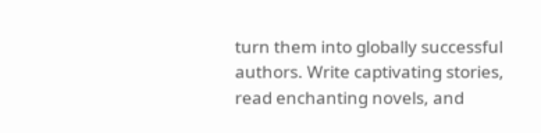turn them into globally successful authors. Write captivating stories, read enchanting novels, and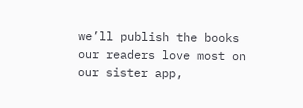we’ll publish the books our readers love most on our sister app,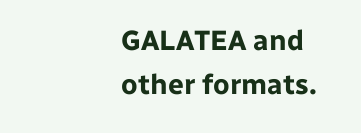GALATEA and other formats.